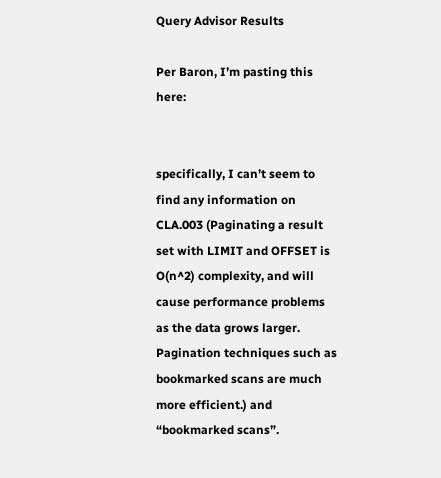Query Advisor Results

Per Baron, I’m pasting this here:


specifically, I can’t seem to find any information on CLA.003 (Paginating a result set with LIMIT and OFFSET is O(n^2) complexity, and will cause performance problems as the data grows larger. Pagination techniques such as bookmarked scans are much more efficient.) and “bookmarked scans”.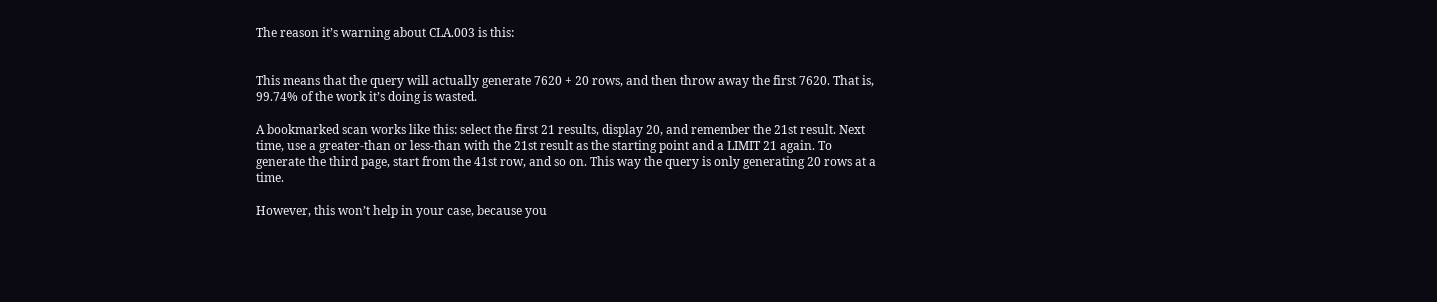The reason it’s warning about CLA.003 is this:


This means that the query will actually generate 7620 + 20 rows, and then throw away the first 7620. That is, 99.74% of the work it’s doing is wasted.

A bookmarked scan works like this: select the first 21 results, display 20, and remember the 21st result. Next time, use a greater-than or less-than with the 21st result as the starting point and a LIMIT 21 again. To generate the third page, start from the 41st row, and so on. This way the query is only generating 20 rows at a time.

However, this won’t help in your case, because you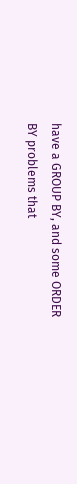have a GROUP BY, and some ORDER BY problems that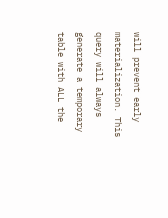will prevent early materialization. This query will always generate a temporary table with ALL the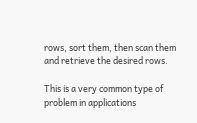rows, sort them, then scan them and retrieve the desired rows.

This is a very common type of problem in applications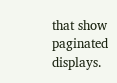that show paginated displays.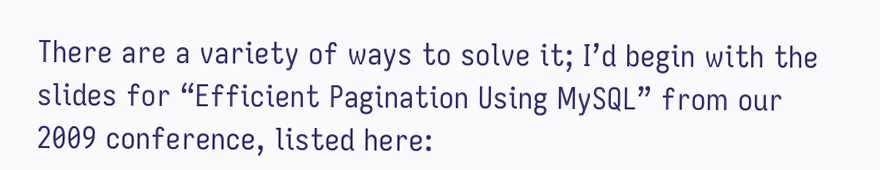There are a variety of ways to solve it; I’d begin with the slides for “Efficient Pagination Using MySQL” from our 2009 conference, listed here: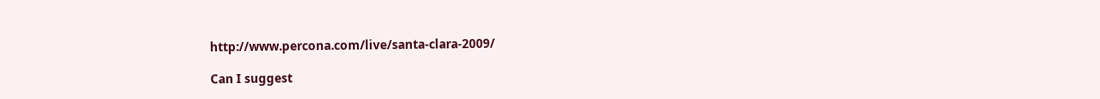http://www.percona.com/live/santa-clara-2009/

Can I suggest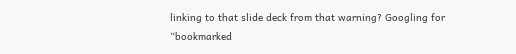linking to that slide deck from that warning? Googling for “bookmarked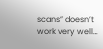scans” doesn’t work very well…